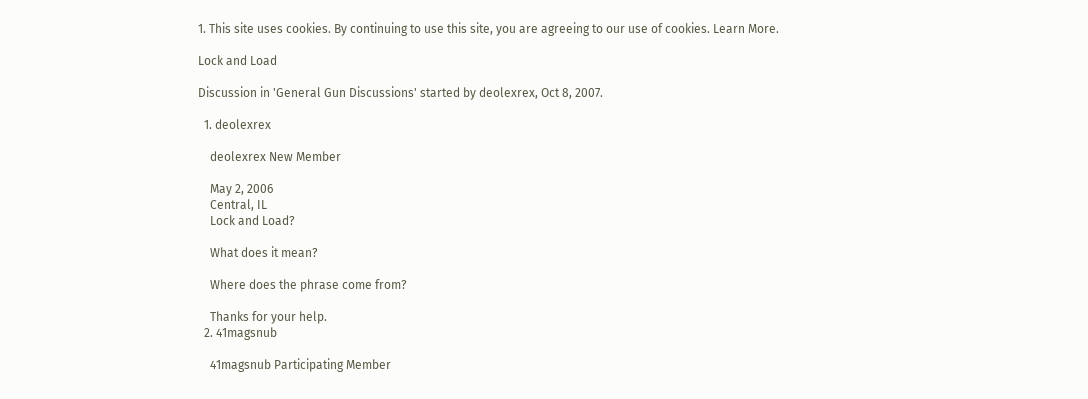1. This site uses cookies. By continuing to use this site, you are agreeing to our use of cookies. Learn More.

Lock and Load

Discussion in 'General Gun Discussions' started by deolexrex, Oct 8, 2007.

  1. deolexrex

    deolexrex New Member

    May 2, 2006
    Central, IL
    Lock and Load?

    What does it mean?

    Where does the phrase come from?

    Thanks for your help.
  2. 41magsnub

    41magsnub Participating Member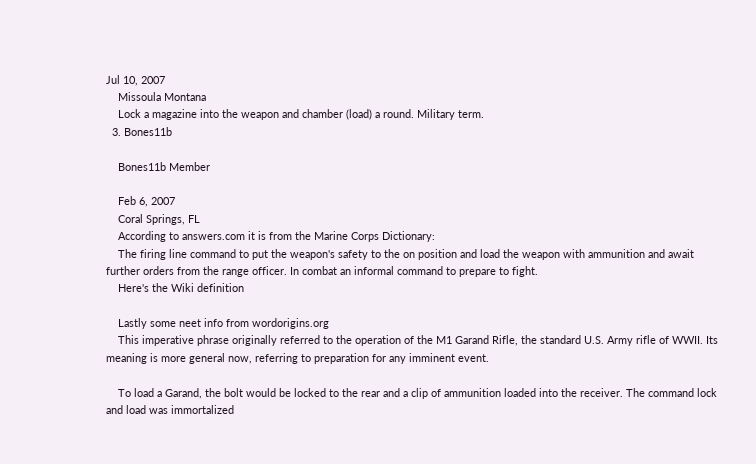Jul 10, 2007
    Missoula Montana
    Lock a magazine into the weapon and chamber (load) a round. Military term.
  3. Bones11b

    Bones11b Member

    Feb 6, 2007
    Coral Springs, FL
    According to answers.com it is from the Marine Corps Dictionary:
    The firing line command to put the weapon's safety to the on position and load the weapon with ammunition and await further orders from the range officer. In combat an informal command to prepare to fight.
    Here's the Wiki definition

    Lastly some neet info from wordorigins.org
    This imperative phrase originally referred to the operation of the M1 Garand Rifle, the standard U.S. Army rifle of WWII. Its meaning is more general now, referring to preparation for any imminent event.

    To load a Garand, the bolt would be locked to the rear and a clip of ammunition loaded into the receiver. The command lock and load was immortalized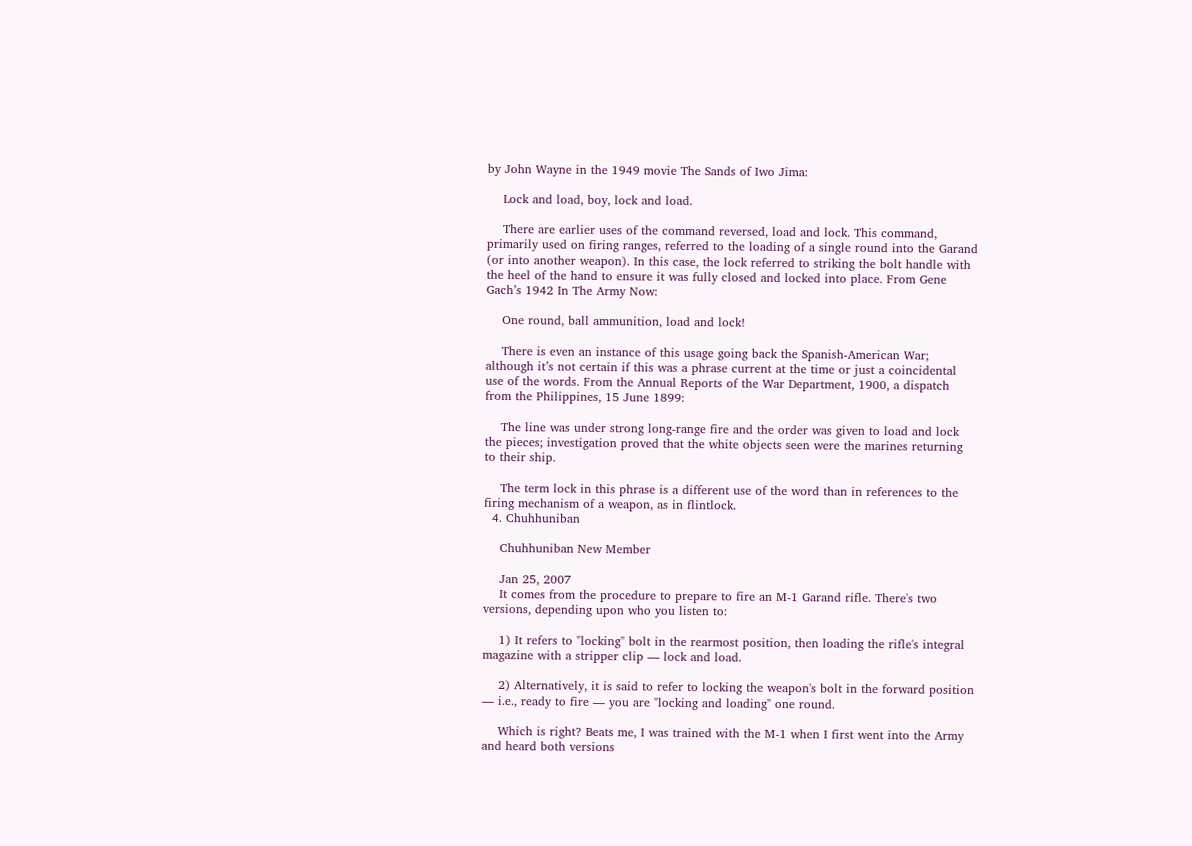by John Wayne in the 1949 movie The Sands of Iwo Jima:

    Lock and load, boy, lock and load.

    There are earlier uses of the command reversed, load and lock. This command, primarily used on firing ranges, referred to the loading of a single round into the Garand (or into another weapon). In this case, the lock referred to striking the bolt handle with the heel of the hand to ensure it was fully closed and locked into place. From Gene Gach’s 1942 In The Army Now:

    One round, ball ammunition, load and lock!

    There is even an instance of this usage going back the Spanish-American War; although it’s not certain if this was a phrase current at the time or just a coincidental use of the words. From the Annual Reports of the War Department, 1900, a dispatch from the Philippines, 15 June 1899:

    The line was under strong long-range fire and the order was given to load and lock the pieces; investigation proved that the white objects seen were the marines returning to their ship.

    The term lock in this phrase is a different use of the word than in references to the firing mechanism of a weapon, as in flintlock.
  4. Chuhhuniban

    Chuhhuniban New Member

    Jan 25, 2007
    It comes from the procedure to prepare to fire an M-1 Garand rifle. There's two versions, depending upon who you listen to:

    1) It refers to "locking" bolt in the rearmost position, then loading the rifle's integral magazine with a stripper clip — lock and load.

    2) Alternatively, it is said to refer to locking the weapon's bolt in the forward position — i.e., ready to fire — you are "locking and loading" one round.

    Which is right? Beats me, I was trained with the M-1 when I first went into the Army and heard both versions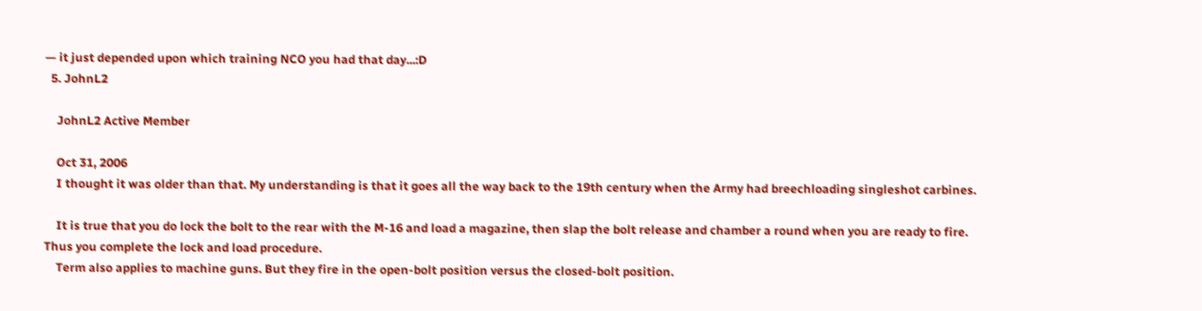— it just depended upon which training NCO you had that day...:D
  5. JohnL2

    JohnL2 Active Member

    Oct 31, 2006
    I thought it was older than that. My understanding is that it goes all the way back to the 19th century when the Army had breechloading singleshot carbines.

    It is true that you do lock the bolt to the rear with the M-16 and load a magazine, then slap the bolt release and chamber a round when you are ready to fire. Thus you complete the lock and load procedure.
    Term also applies to machine guns. But they fire in the open-bolt position versus the closed-bolt position.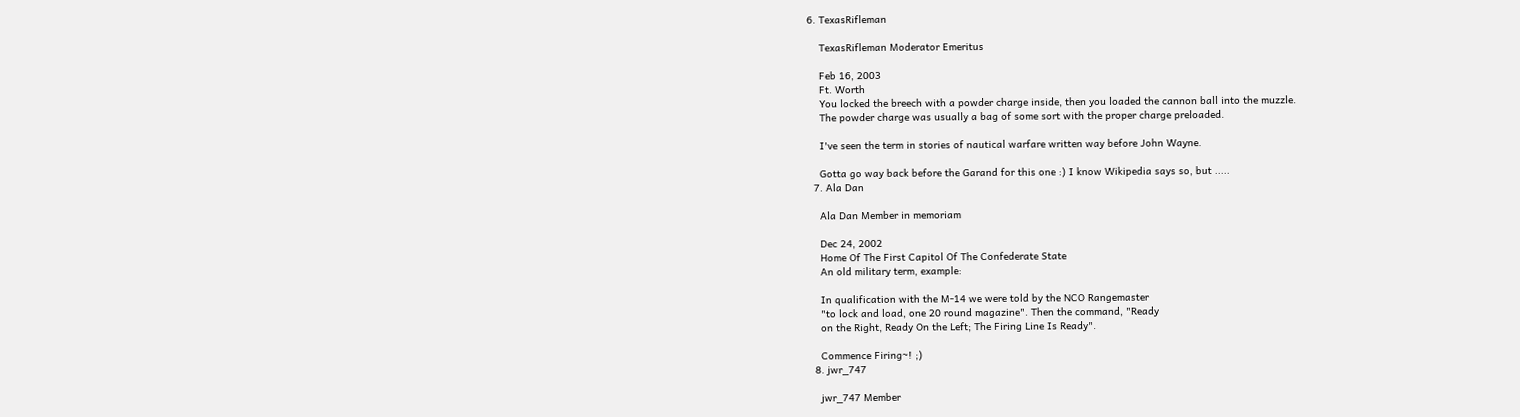6. TexasRifleman

    TexasRifleman Moderator Emeritus

    Feb 16, 2003
    Ft. Worth
    You locked the breech with a powder charge inside, then you loaded the cannon ball into the muzzle.
    The powder charge was usually a bag of some sort with the proper charge preloaded.

    I've seen the term in stories of nautical warfare written way before John Wayne.

    Gotta go way back before the Garand for this one :) I know Wikipedia says so, but .....
  7. Ala Dan

    Ala Dan Member in memoriam

    Dec 24, 2002
    Home Of The First Capitol Of The Confederate State
    An old military term, example:

    In qualification with the M-14 we were told by the NCO Rangemaster
    "to lock and load, one 20 round magazine". Then the command, "Ready
    on the Right, Ready On the Left; The Firing Line Is Ready".

    Commence Firing~! ;)
  8. jwr_747

    jwr_747 Member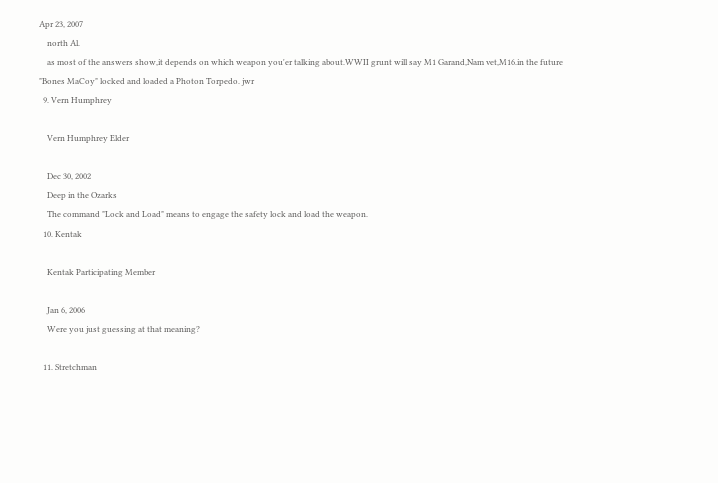Apr 23, 2007
    north Al.
    as most of the answers show,it depends on which weapon you'er talking about.WWII grunt will say M1 Garand,Nam vet,M16.in the future "Bones MaCoy" locked and loaded a Photon Torpedo. jwr
  9. Vern Humphrey

    Vern Humphrey Elder

    Dec 30, 2002
    Deep in the Ozarks
    The command "Lock and Load" means to engage the safety lock and load the weapon.
  10. Kentak

    Kentak Participating Member

    Jan 6, 2006
    Were you just guessing at that meaning?

  11. Stretchman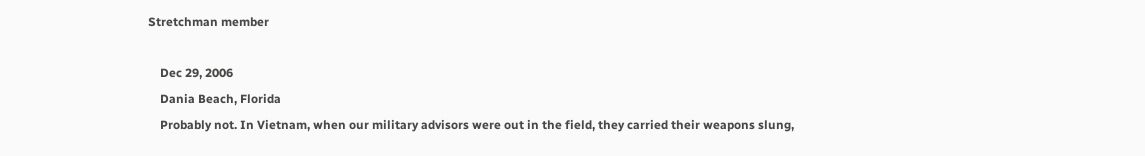Stretchman member

    Dec 29, 2006
    Dania Beach, Florida
    Probably not. In Vietnam, when our military advisors were out in the field, they carried their weapons slung,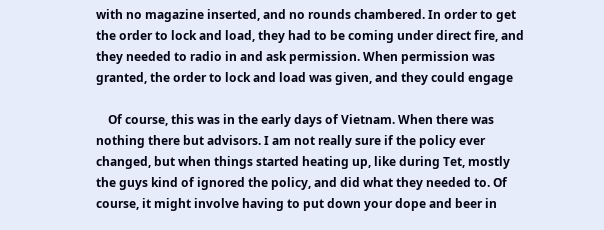with no magazine inserted, and no rounds chambered. In order to get the order to lock and load, they had to be coming under direct fire, and they needed to radio in and ask permission. When permission was granted, the order to lock and load was given, and they could engage

    Of course, this was in the early days of Vietnam. When there was nothing there but advisors. I am not really sure if the policy ever changed, but when things started heating up, like during Tet, mostly the guys kind of ignored the policy, and did what they needed to. Of course, it might involve having to put down your dope and beer in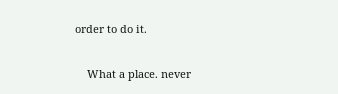order to do it.

    What a place. never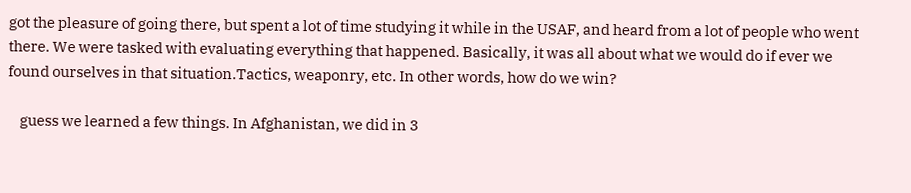got the pleasure of going there, but spent a lot of time studying it while in the USAF, and heard from a lot of people who went there. We were tasked with evaluating everything that happened. Basically, it was all about what we would do if ever we found ourselves in that situation.Tactics, weaponry, etc. In other words, how do we win?

    guess we learned a few things. In Afghanistan, we did in 3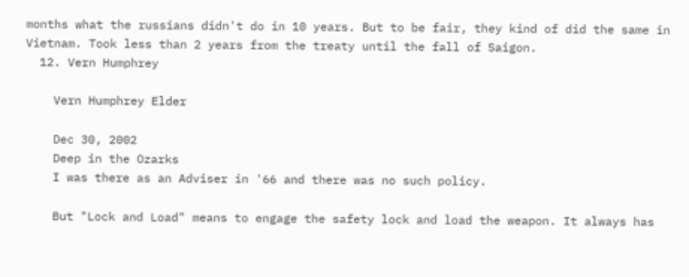months what the russians didn't do in 10 years. But to be fair, they kind of did the same in Vietnam. Took less than 2 years from the treaty until the fall of Saigon.
  12. Vern Humphrey

    Vern Humphrey Elder

    Dec 30, 2002
    Deep in the Ozarks
    I was there as an Adviser in '66 and there was no such policy.

    But "Lock and Load" means to engage the safety lock and load the weapon. It always has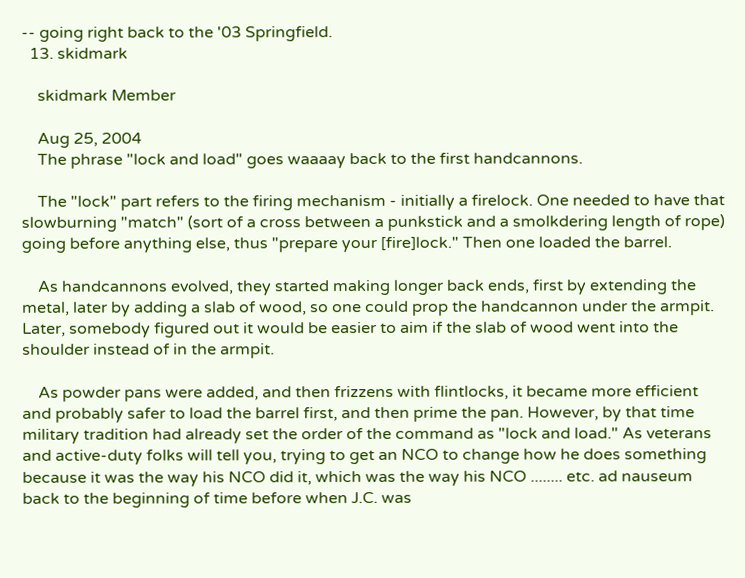-- going right back to the '03 Springfield.
  13. skidmark

    skidmark Member

    Aug 25, 2004
    The phrase "lock and load" goes waaaay back to the first handcannons.

    The "lock" part refers to the firing mechanism - initially a firelock. One needed to have that slowburning "match" (sort of a cross between a punkstick and a smolkdering length of rope) going before anything else, thus "prepare your [fire]lock." Then one loaded the barrel.

    As handcannons evolved, they started making longer back ends, first by extending the metal, later by adding a slab of wood, so one could prop the handcannon under the armpit. Later, somebody figured out it would be easier to aim if the slab of wood went into the shoulder instead of in the armpit.

    As powder pans were added, and then frizzens with flintlocks, it became more efficient and probably safer to load the barrel first, and then prime the pan. However, by that time military tradition had already set the order of the command as "lock and load." As veterans and active-duty folks will tell you, trying to get an NCO to change how he does something because it was the way his NCO did it, which was the way his NCO ........ etc. ad nauseum back to the beginning of time before when J.C. was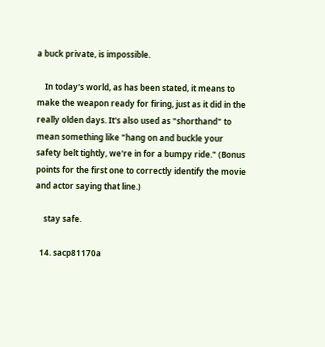a buck private, is impossible.

    In today's world, as has been stated, it means to make the weapon ready for firing, just as it did in the really olden days. It's also used as "shorthand" to mean something like "hang on and buckle your safety belt tightly, we're in for a bumpy ride." (Bonus points for the first one to correctly identify the movie and actor saying that line.)

    stay safe.

  14. sacp81170a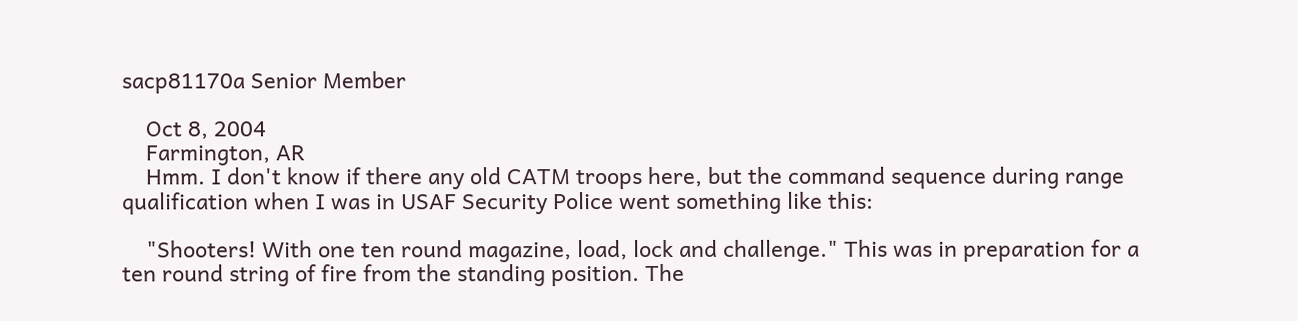sacp81170a Senior Member

    Oct 8, 2004
    Farmington, AR
    Hmm. I don't know if there any old CATM troops here, but the command sequence during range qualification when I was in USAF Security Police went something like this:

    "Shooters! With one ten round magazine, load, lock and challenge." This was in preparation for a ten round string of fire from the standing position. The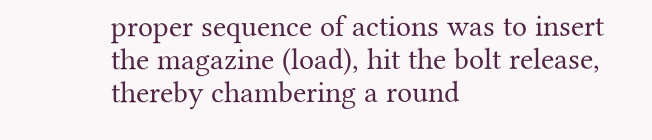proper sequence of actions was to insert the magazine (load), hit the bolt release, thereby chambering a round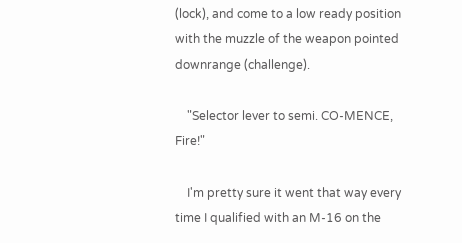(lock), and come to a low ready position with the muzzle of the weapon pointed downrange (challenge).

    "Selector lever to semi. CO-MENCE, Fire!"

    I'm pretty sure it went that way every time I qualified with an M-16 on the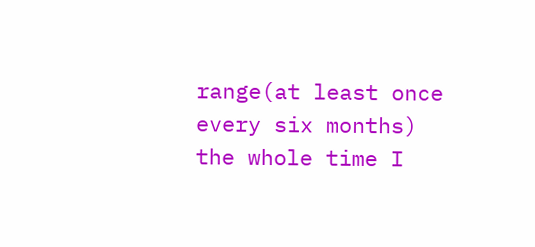range(at least once every six months) the whole time I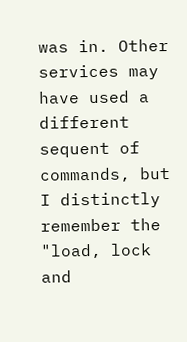was in. Other services may have used a different sequent of commands, but I distinctly remember the "load, lock and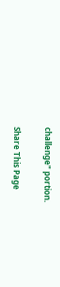challenge" portion.

Share This Page